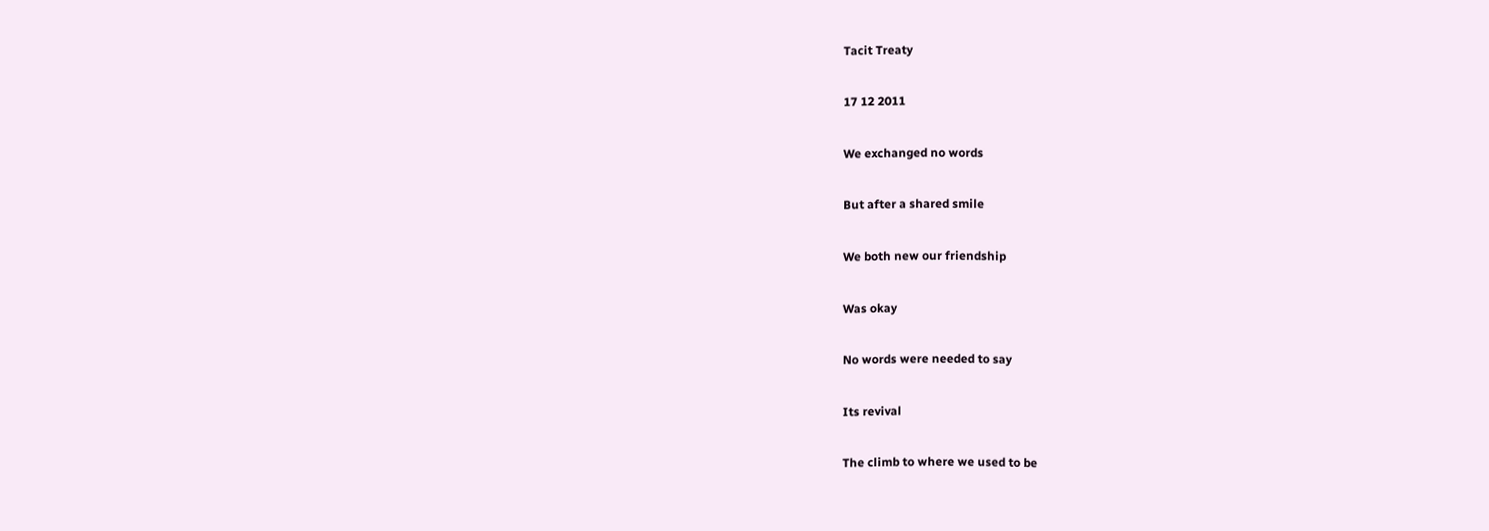Tacit Treaty

17 12 2011

We exchanged no words

But after a shared smile

We both new our friendship

Was okay

No words were needed to say

Its revival

The climb to where we used to be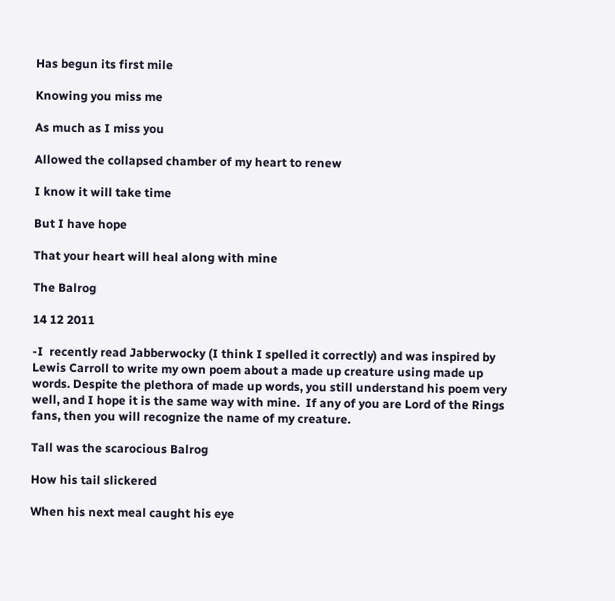Has begun its first mile

Knowing you miss me

As much as I miss you

Allowed the collapsed chamber of my heart to renew

I know it will take time

But I have hope

That your heart will heal along with mine

The Balrog

14 12 2011

-I  recently read Jabberwocky (I think I spelled it correctly) and was inspired by Lewis Carroll to write my own poem about a made up creature using made up words. Despite the plethora of made up words, you still understand his poem very well, and I hope it is the same way with mine.  If any of you are Lord of the Rings fans, then you will recognize the name of my creature.

Tall was the scarocious Balrog

How his tail slickered

When his next meal caught his eye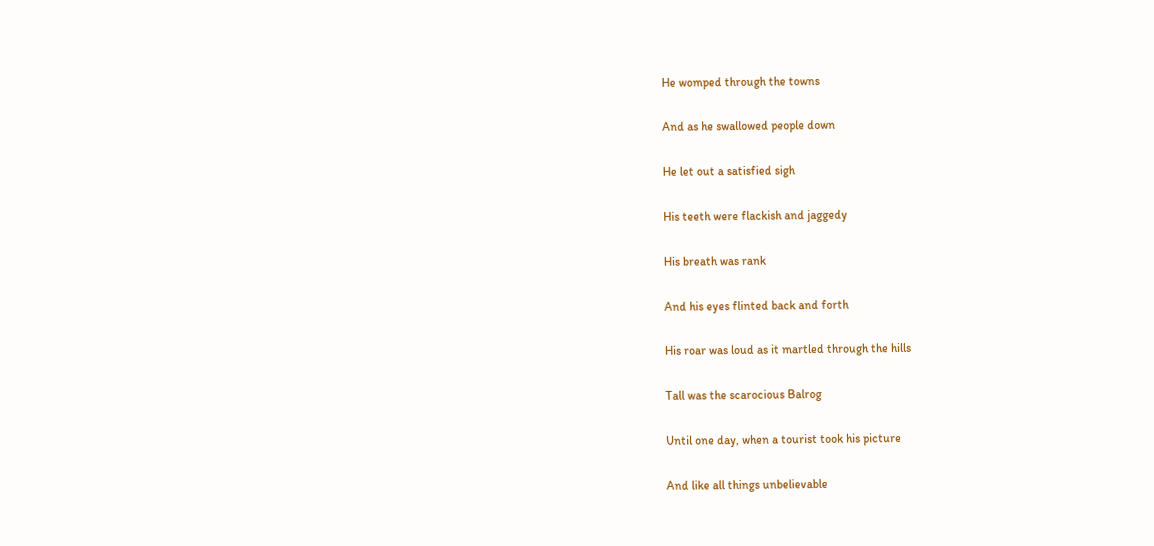He womped through the towns

And as he swallowed people down

He let out a satisfied sigh

His teeth were flackish and jaggedy

His breath was rank

And his eyes flinted back and forth

His roar was loud as it martled through the hills

Tall was the scarocious Balrog

Until one day, when a tourist took his picture

And like all things unbelievable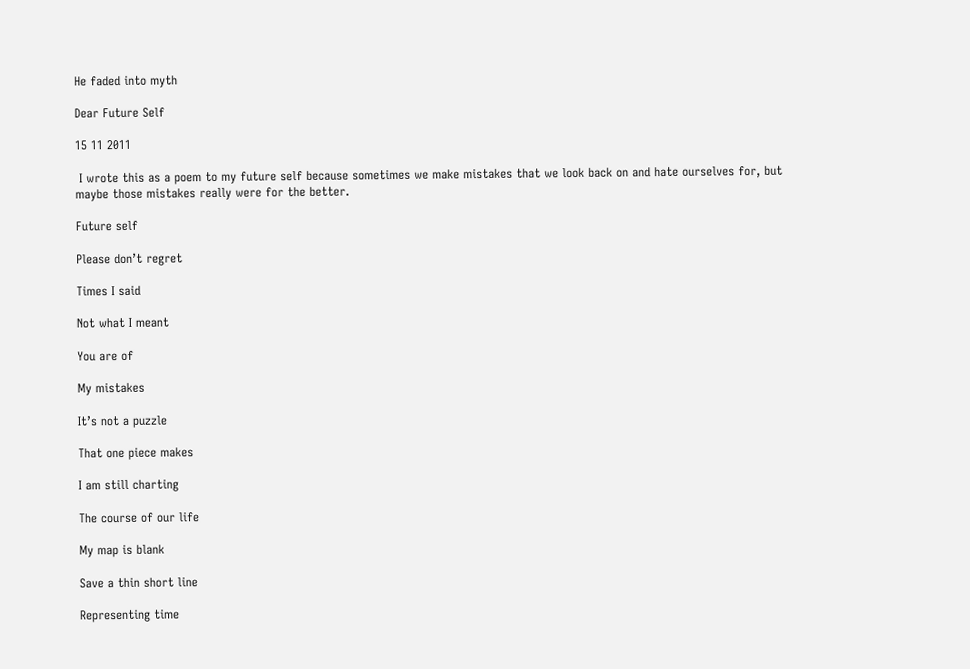He faded into myth

Dear Future Self

15 11 2011

 I wrote this as a poem to my future self because sometimes we make mistakes that we look back on and hate ourselves for, but maybe those mistakes really were for the better.

Future self

Please don’t regret

Times I said

Not what I meant

You are of

My mistakes

It’s not a puzzle

That one piece makes

I am still charting

The course of our life

My map is blank

Save a thin short line

Representing time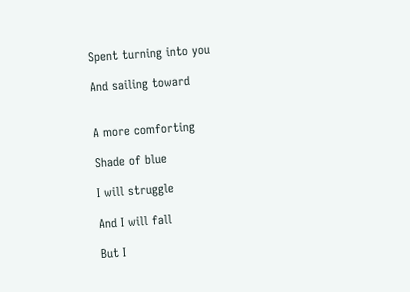Spent turning into you

And sailing toward


A more comforting

Shade of blue

I will struggle

And I will fall

But I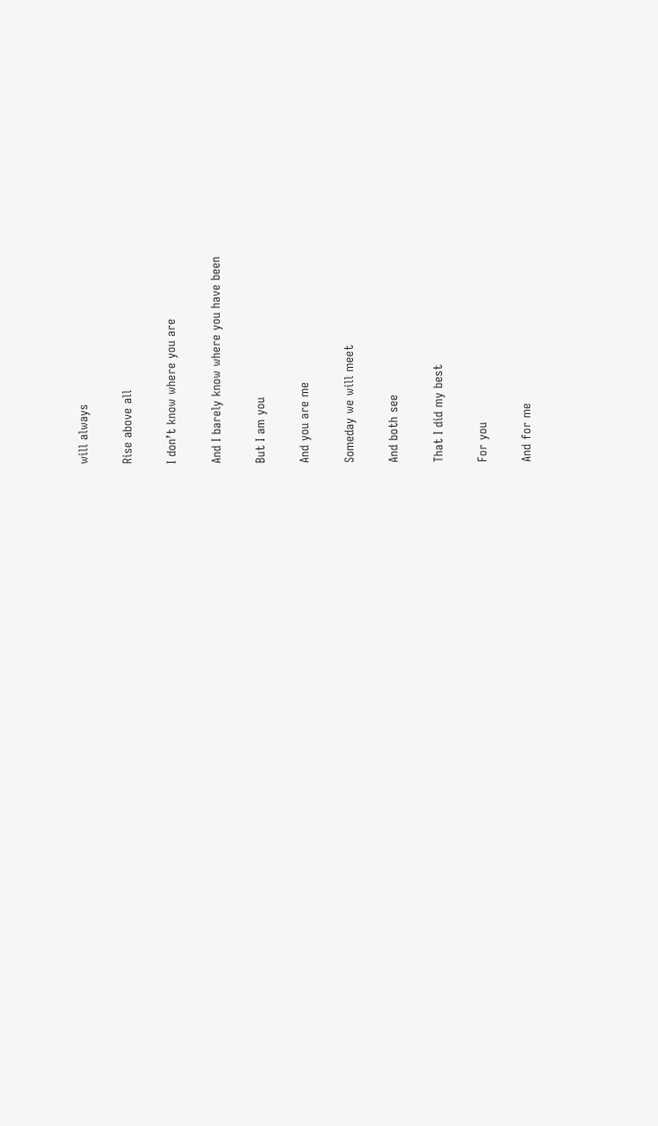will always

Rise above all

I don’t know where you are

And I barely know where you have been

But I am you

And you are me

Someday we will meet

And both see

That I did my best

For you

And for me